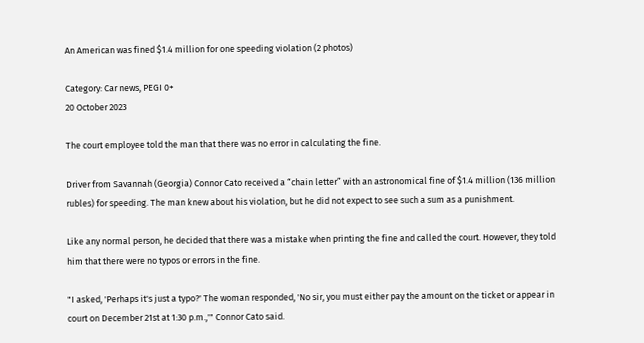An American was fined $1.4 million for one speeding violation (2 photos)

Category: Car news, PEGI 0+
20 October 2023

The court employee told the man that there was no error in calculating the fine.

Driver from Savannah (Georgia) Connor Cato received a “chain letter” with an astronomical fine of $1.4 million (136 million rubles) for speeding. The man knew about his violation, but he did not expect to see such a sum as a punishment.

Like any normal person, he decided that there was a mistake when printing the fine and called the court. However, they told him that there were no typos or errors in the fine.

"I asked, 'Perhaps it's just a typo?' The woman responded, 'No sir, you must either pay the amount on the ticket or appear in court on December 21st at 1:30 p.m.,'" Connor Cato said.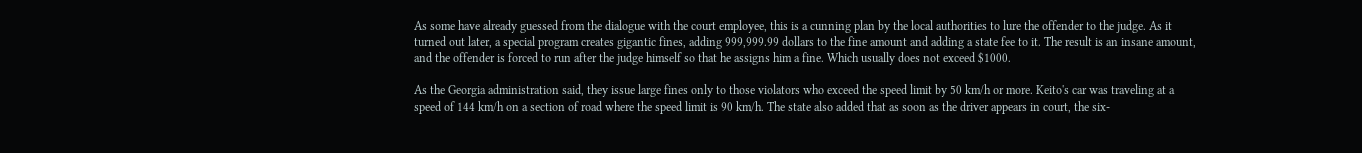As some have already guessed from the dialogue with the court employee, this is a cunning plan by the local authorities to lure the offender to the judge. As it turned out later, a special program creates gigantic fines, adding 999,999.99 dollars to the fine amount and adding a state fee to it. The result is an insane amount, and the offender is forced to run after the judge himself so that he assigns him a fine. Which usually does not exceed $1000.

As the Georgia administration said, they issue large fines only to those violators who exceed the speed limit by 50 km/h or more. Keito's car was traveling at a speed of 144 km/h on a section of road where the speed limit is 90 km/h. The state also added that as soon as the driver appears in court, the six-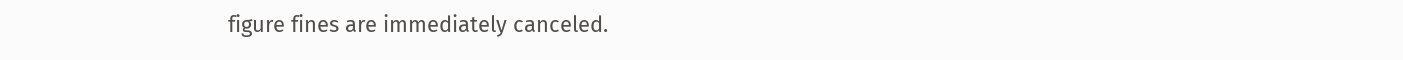figure fines are immediately canceled.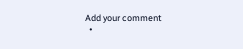Add your comment
  •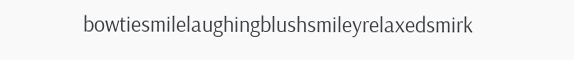bowtiesmilelaughingblushsmileyrelaxedsmirk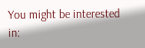You might be interested in: